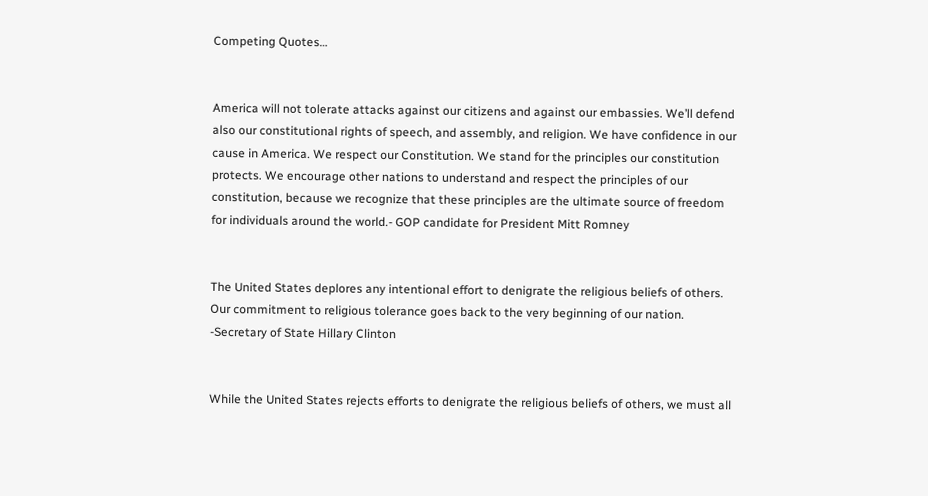Competing Quotes…


America will not tolerate attacks against our citizens and against our embassies. We’ll defend also our constitutional rights of speech, and assembly, and religion. We have confidence in our cause in America. We respect our Constitution. We stand for the principles our constitution protects. We encourage other nations to understand and respect the principles of our constitution, because we recognize that these principles are the ultimate source of freedom for individuals around the world.- GOP candidate for President Mitt Romney


The United States deplores any intentional effort to denigrate the religious beliefs of others. Our commitment to religious tolerance goes back to the very beginning of our nation. -Secretary of State Hillary Clinton


While the United States rejects efforts to denigrate the religious beliefs of others, we must all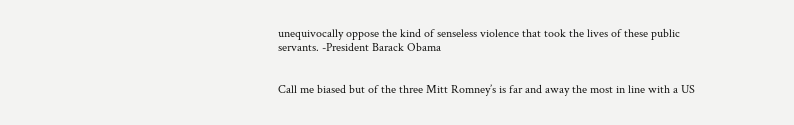unequivocally oppose the kind of senseless violence that took the lives of these public servants. -President Barack Obama


Call me biased but of the three Mitt Romney’s is far and away the most in line with a US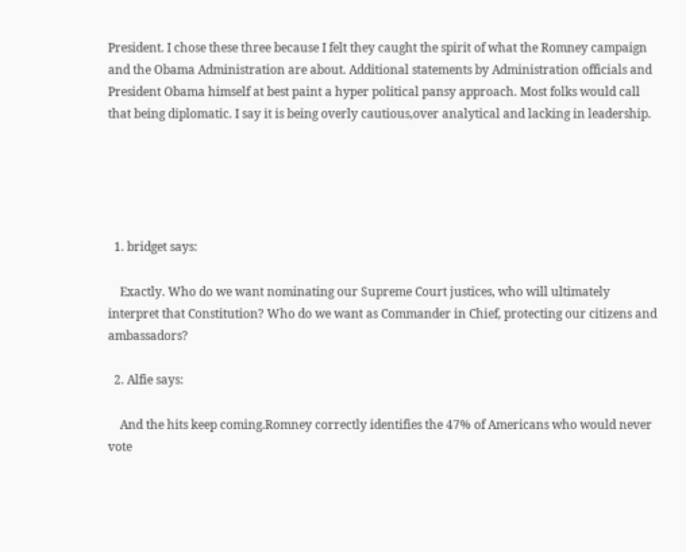President. I chose these three because I felt they caught the spirit of what the Romney campaign and the Obama Administration are about. Additional statements by Administration officials and President Obama himself at best paint a hyper political pansy approach. Most folks would call that being diplomatic. I say it is being overly cautious,over analytical and lacking in leadership.





  1. bridget says:

    Exactly. Who do we want nominating our Supreme Court justices, who will ultimately interpret that Constitution? Who do we want as Commander in Chief, protecting our citizens and ambassadors?

  2. Alfie says:

    And the hits keep coming.Romney correctly identifies the 47% of Americans who would never vote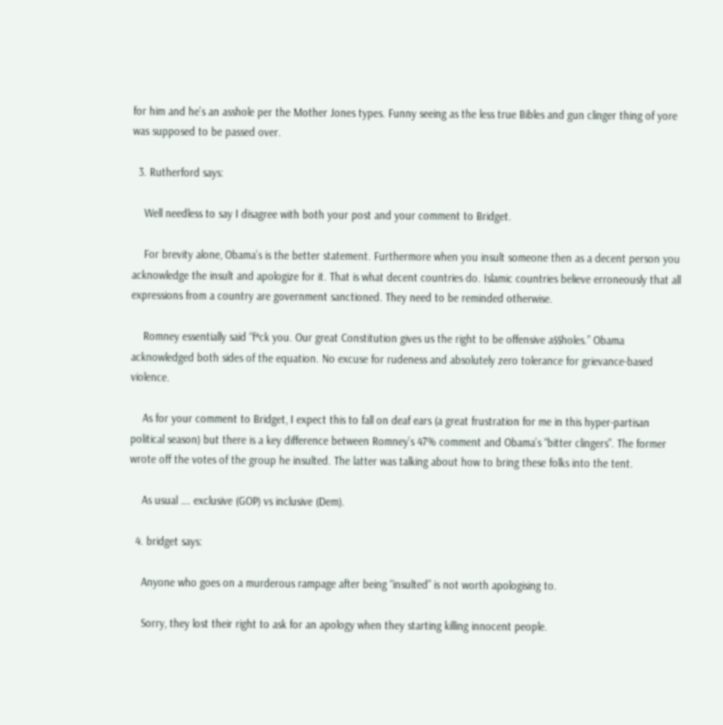for him and he’s an asshole per the Mother Jones types. Funny seeing as the less true Bibles and gun clinger thing of yore was supposed to be passed over.

  3. Rutherford says:

    Well needless to say I disagree with both your post and your comment to Bridget.

    For brevity alone, Obama’s is the better statement. Furthermore when you insult someone then as a decent person you acknowledge the insult and apologize for it. That is what decent countries do. Islamic countries believe erroneously that all expressions from a country are government sanctioned. They need to be reminded otherwise.

    Romney essentially said “f*ck you. Our great Constitution gives us the right to be offensive a$$holes.” Obama acknowledged both sides of the equation. No excuse for rudeness and absolutely zero tolerance for grievance-based violence.

    As for your comment to Bridget, I expect this to fall on deaf ears (a great frustration for me in this hyper-partisan political season) but there is a key difference between Romney’s 47% comment and Obama’s “bitter clingers”. The former wrote off the votes of the group he insulted. The latter was talking about how to bring these folks into the tent.

    As usual …. exclusive (GOP) vs inclusive (Dem).

  4. bridget says:

    Anyone who goes on a murderous rampage after being “insulted” is not worth apologising to.

    Sorry, they lost their right to ask for an apology when they starting killing innocent people.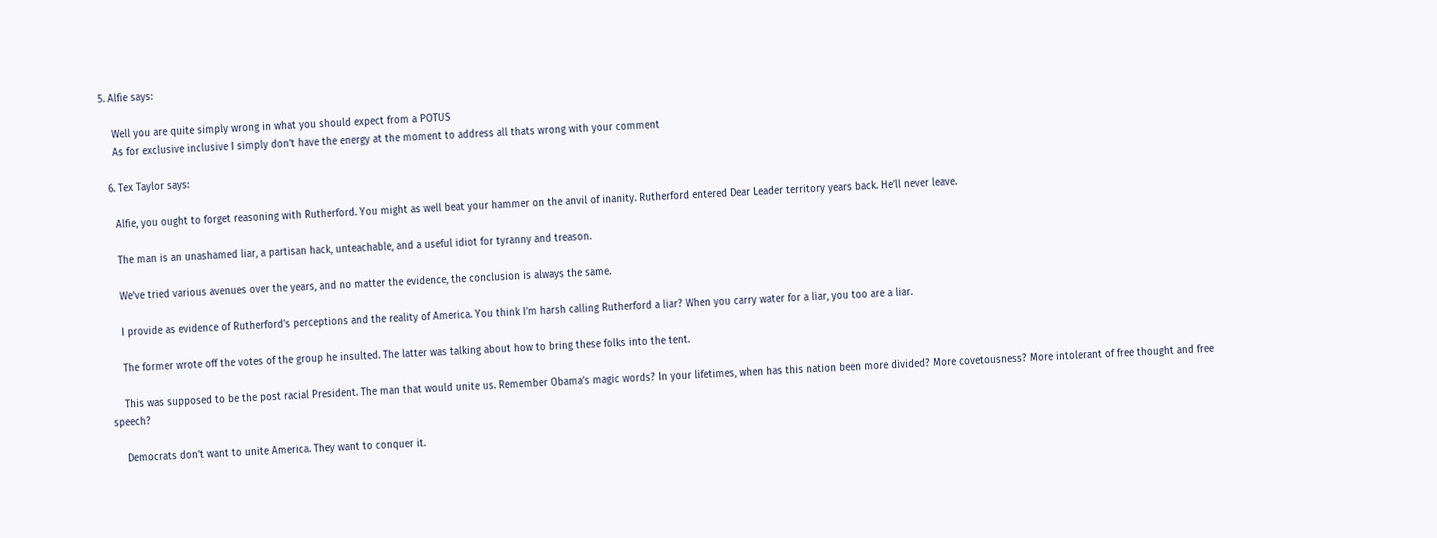5. Alfie says:

    Well you are quite simply wrong in what you should expect from a POTUS
    As for exclusive inclusive I simply don’t have the energy at the moment to address all thats wrong with your comment

  6. Tex Taylor says:

    Alfie, you ought to forget reasoning with Rutherford. You might as well beat your hammer on the anvil of inanity. Rutherford entered Dear Leader territory years back. He’ll never leave.

    The man is an unashamed liar, a partisan hack, unteachable, and a useful idiot for tyranny and treason.

    We’ve tried various avenues over the years, and no matter the evidence, the conclusion is always the same.

    I provide as evidence of Rutherford’s perceptions and the reality of America. You think I’m harsh calling Rutherford a liar? When you carry water for a liar, you too are a liar.

    The former wrote off the votes of the group he insulted. The latter was talking about how to bring these folks into the tent.

    This was supposed to be the post racial President. The man that would unite us. Remember Obama’s magic words? In your lifetimes, when has this nation been more divided? More covetousness? More intolerant of free thought and free speech?

    Democrats don’t want to unite America. They want to conquer it.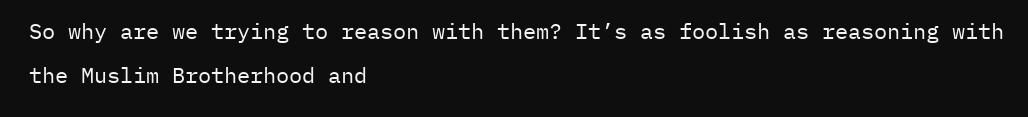So why are we trying to reason with them? It’s as foolish as reasoning with the Muslim Brotherhood and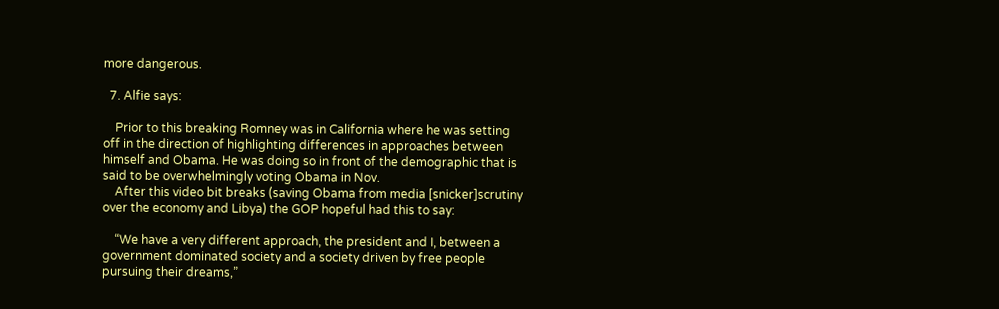more dangerous.

  7. Alfie says:

    Prior to this breaking Romney was in California where he was setting off in the direction of highlighting differences in approaches between himself and Obama. He was doing so in front of the demographic that is said to be overwhelmingly voting Obama in Nov.
    After this video bit breaks (saving Obama from media [snicker]scrutiny over the economy and Libya) the GOP hopeful had this to say:

    “We have a very different approach, the president and I, between a government dominated society and a society driven by free people pursuing their dreams,”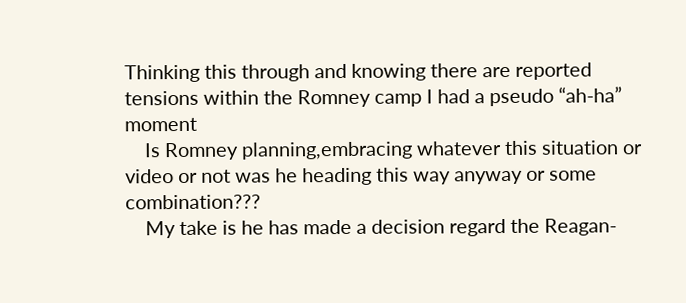Thinking this through and knowing there are reported tensions within the Romney camp I had a pseudo “ah-ha” moment
    Is Romney planning,embracing whatever this situation or video or not was he heading this way anyway or some combination???
    My take is he has made a decision regard the Reagan-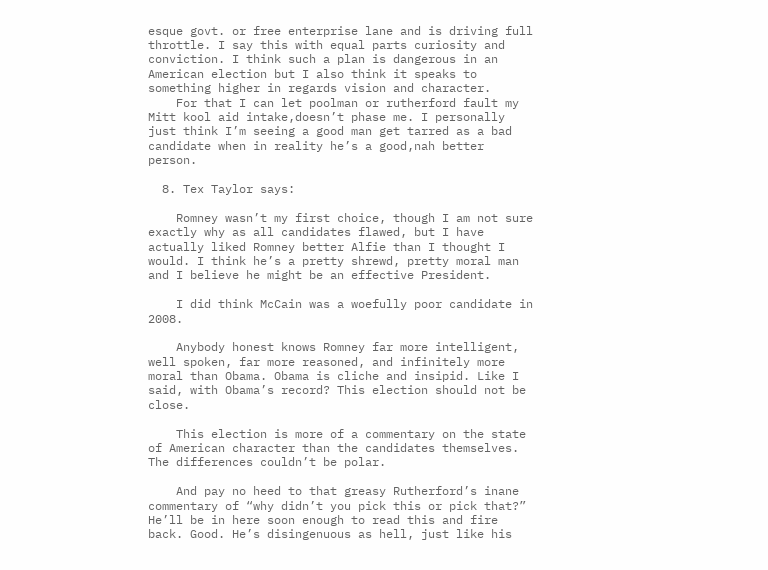esque govt. or free enterprise lane and is driving full throttle. I say this with equal parts curiosity and conviction. I think such a plan is dangerous in an American election but I also think it speaks to something higher in regards vision and character.
    For that I can let poolman or rutherford fault my Mitt kool aid intake,doesn’t phase me. I personally just think I’m seeing a good man get tarred as a bad candidate when in reality he’s a good,nah better person.

  8. Tex Taylor says:

    Romney wasn’t my first choice, though I am not sure exactly why as all candidates flawed, but I have actually liked Romney better Alfie than I thought I would. I think he’s a pretty shrewd, pretty moral man and I believe he might be an effective President.

    I did think McCain was a woefully poor candidate in 2008.

    Anybody honest knows Romney far more intelligent, well spoken, far more reasoned, and infinitely more moral than Obama. Obama is cliche and insipid. Like I said, with Obama’s record? This election should not be close.

    This election is more of a commentary on the state of American character than the candidates themselves. The differences couldn’t be polar.

    And pay no heed to that greasy Rutherford’s inane commentary of “why didn’t you pick this or pick that?” He’ll be in here soon enough to read this and fire back. Good. He’s disingenuous as hell, just like his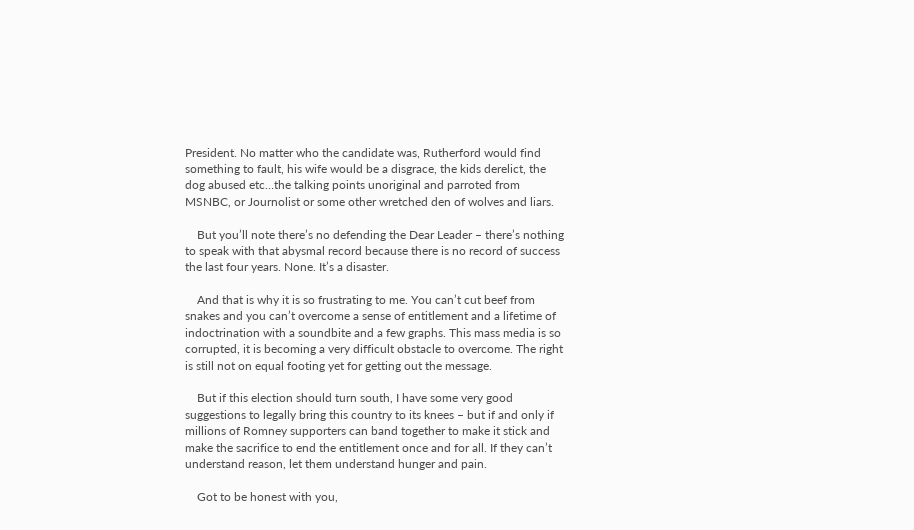President. No matter who the candidate was, Rutherford would find something to fault, his wife would be a disgrace, the kids derelict, the dog abused etc…the talking points unoriginal and parroted from MSNBC, or Journolist or some other wretched den of wolves and liars.

    But you’ll note there’s no defending the Dear Leader – there’s nothing to speak with that abysmal record because there is no record of success the last four years. None. It’s a disaster.

    And that is why it is so frustrating to me. You can’t cut beef from snakes and you can’t overcome a sense of entitlement and a lifetime of indoctrination with a soundbite and a few graphs. This mass media is so corrupted, it is becoming a very difficult obstacle to overcome. The right is still not on equal footing yet for getting out the message.

    But if this election should turn south, I have some very good suggestions to legally bring this country to its knees – but if and only if millions of Romney supporters can band together to make it stick and make the sacrifice to end the entitlement once and for all. If they can’t understand reason, let them understand hunger and pain.

    Got to be honest with you,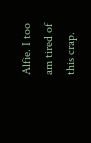Alfie. I too am tired of this crap.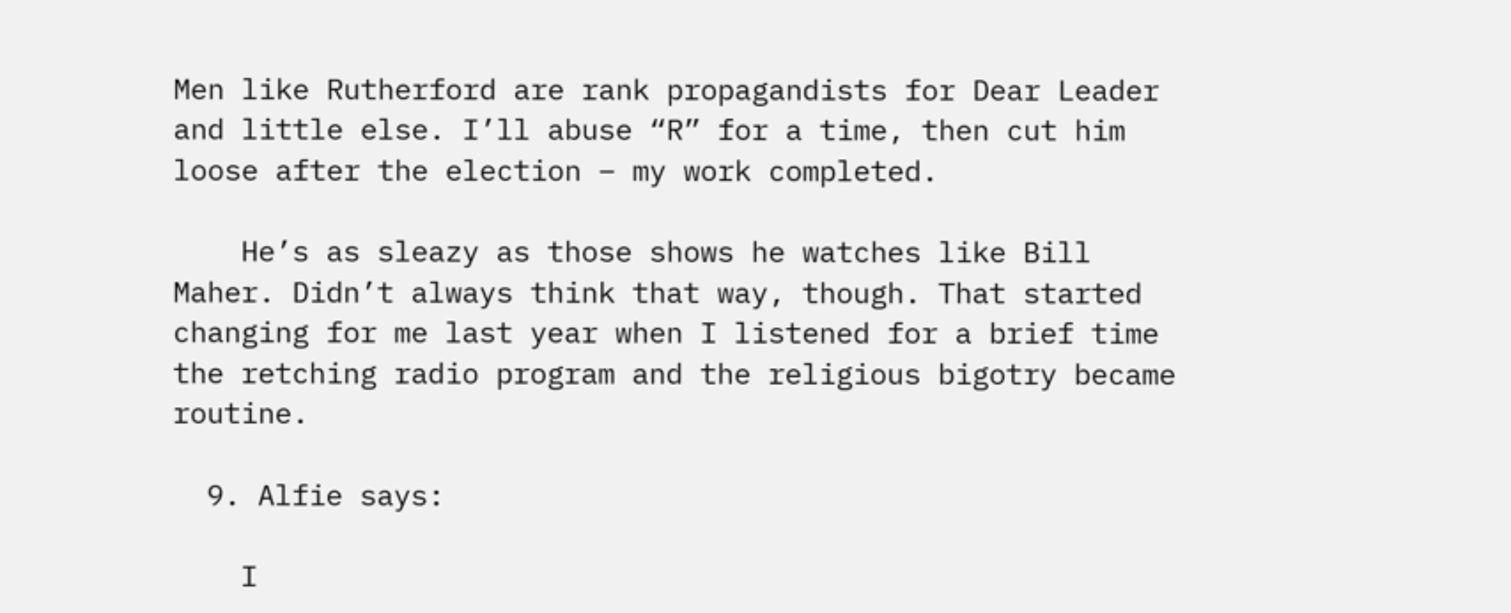Men like Rutherford are rank propagandists for Dear Leader and little else. I’ll abuse “R” for a time, then cut him loose after the election – my work completed.

    He’s as sleazy as those shows he watches like Bill Maher. Didn’t always think that way, though. That started changing for me last year when I listened for a brief time the retching radio program and the religious bigotry became routine.

  9. Alfie says:

    I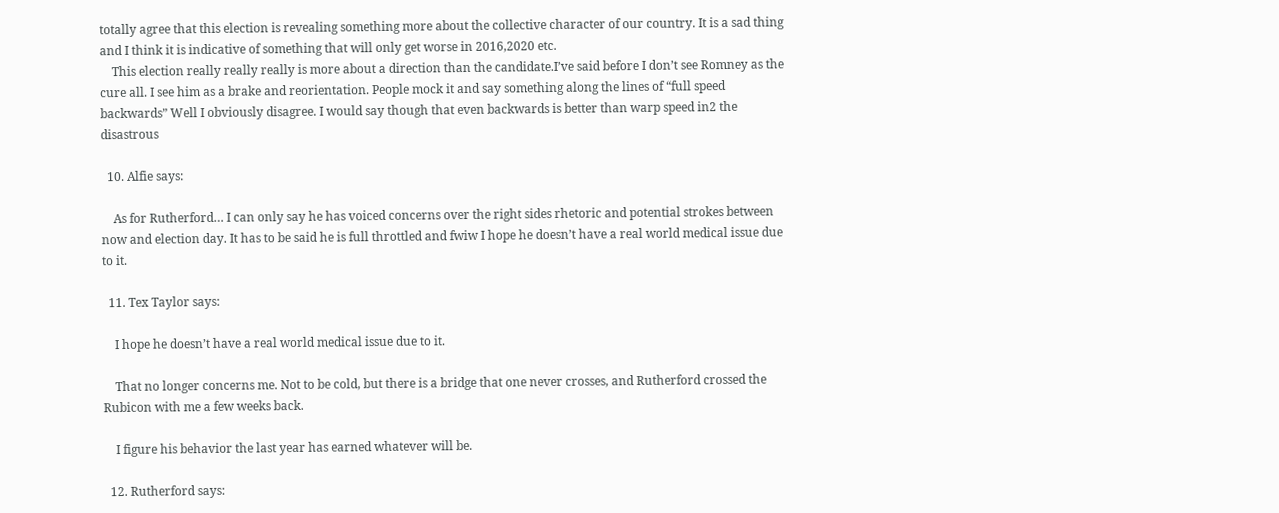totally agree that this election is revealing something more about the collective character of our country. It is a sad thing and I think it is indicative of something that will only get worse in 2016,2020 etc.
    This election really really really is more about a direction than the candidate.I’ve said before I don’t see Romney as the cure all. I see him as a brake and reorientation. People mock it and say something along the lines of “full speed backwards” Well I obviously disagree. I would say though that even backwards is better than warp speed in2 the disastrous

  10. Alfie says:

    As for Rutherford… I can only say he has voiced concerns over the right sides rhetoric and potential strokes between now and election day. It has to be said he is full throttled and fwiw I hope he doesn’t have a real world medical issue due to it.

  11. Tex Taylor says:

    I hope he doesn’t have a real world medical issue due to it.

    That no longer concerns me. Not to be cold, but there is a bridge that one never crosses, and Rutherford crossed the Rubicon with me a few weeks back.

    I figure his behavior the last year has earned whatever will be.

  12. Rutherford says: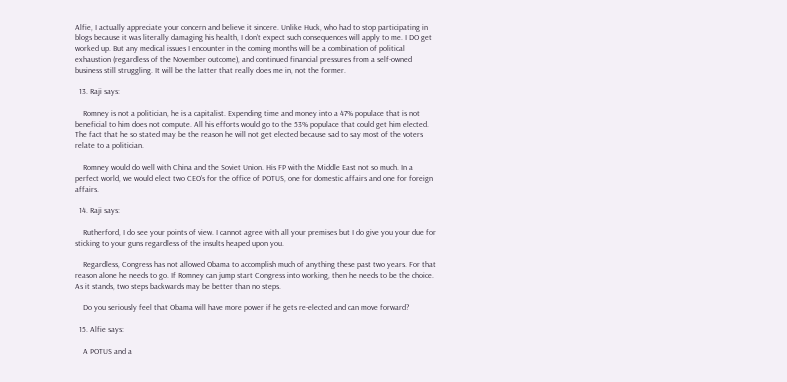Alfie, I actually appreciate your concern and believe it sincere. Unlike Huck, who had to stop participating in blogs because it was literally damaging his health, I don’t expect such consequences will apply to me. I DO get worked up. But any medical issues I encounter in the coming months will be a combination of political exhaustion (regardless of the November outcome), and continued financial pressures from a self-owned business still struggling. It will be the latter that really does me in, not the former.

  13. Raji says:

    Romney is not a politician, he is a capitalist. Expending time and money into a 47% populace that is not beneficial to him does not compute. All his efforts would go to the 53% populace that could get him elected. The fact that he so stated may be the reason he will not get elected because sad to say most of the voters relate to a politician.

    Romney would do well with China and the Soviet Union. His FP with the Middle East not so much. In a perfect world, we would elect two CEO’s for the office of POTUS, one for domestic affairs and one for foreign affairs.

  14. Raji says:

    Rutherford, I do see your points of view. I cannot agree with all your premises but I do give you your due for sticking to your guns regardless of the insults heaped upon you.

    Regardless, Congress has not allowed Obama to accomplish much of anything these past two years. For that reason alone he needs to go. If Romney can jump start Congress into working, then he needs to be the choice. As it stands, two steps backwards may be better than no steps.

    Do you seriously feel that Obama will have more power if he gets re-elected and can move forward?

  15. Alfie says:

    A POTUS and a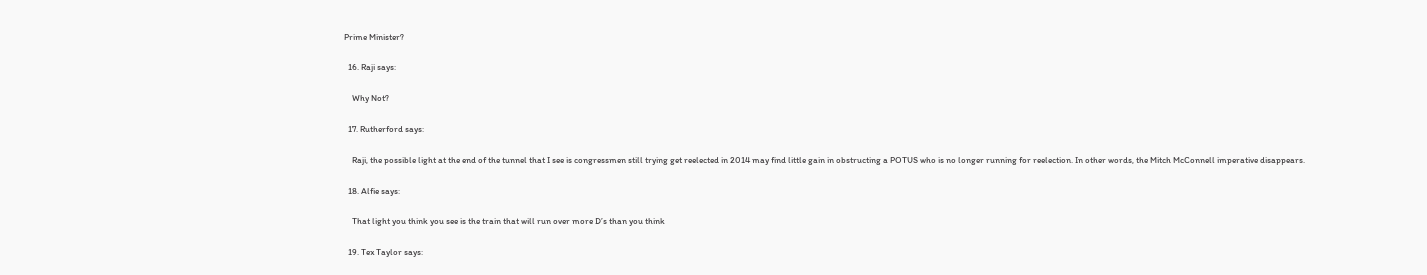Prime Minister?

  16. Raji says:

    Why Not?

  17. Rutherford says:

    Raji, the possible light at the end of the tunnel that I see is congressmen still trying get reelected in 2014 may find little gain in obstructing a POTUS who is no longer running for reelection. In other words, the Mitch McConnell imperative disappears.

  18. Alfie says:

    That light you think you see is the train that will run over more D’s than you think

  19. Tex Taylor says: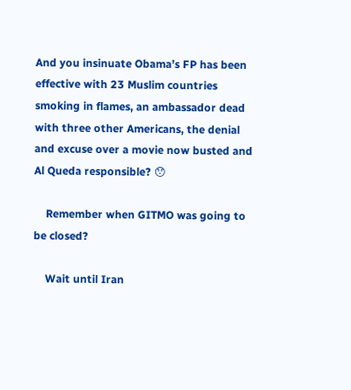And you insinuate Obama’s FP has been effective with 23 Muslim countries smoking in flames, an ambassador dead with three other Americans, the denial and excuse over a movie now busted and Al Queda responsible? 😯

    Remember when GITMO was going to be closed?

    Wait until Iran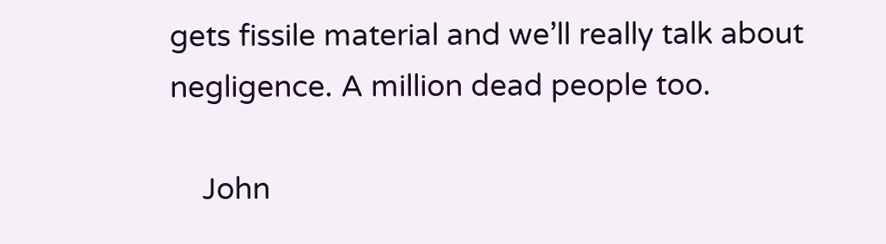gets fissile material and we’ll really talk about negligence. A million dead people too.

    John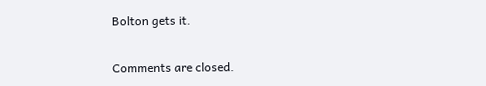Bolton gets it.

Comments are closed.